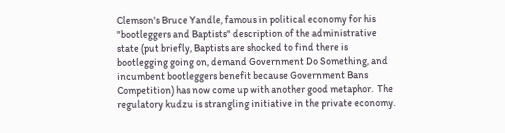Clemson's Bruce Yandle, famous in political economy for his "bootleggers and Baptists" description of the administrative state (put briefly, Baptists are shocked to find there is bootlegging going on, demand Government Do Something, and incumbent bootleggers benefit because Government Bans Competition) has now come up with another good metaphor.  The regulatory kudzu is strangling initiative in the private economy.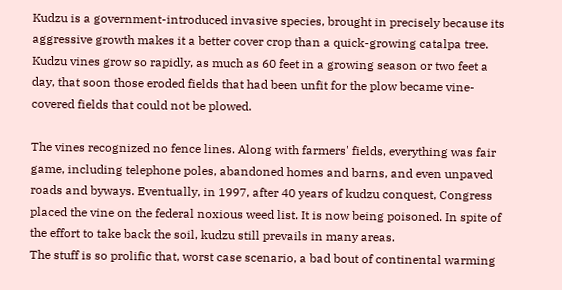Kudzu is a government-introduced invasive species, brought in precisely because its aggressive growth makes it a better cover crop than a quick-growing catalpa tree.
Kudzu vines grow so rapidly, as much as 60 feet in a growing season or two feet a day, that soon those eroded fields that had been unfit for the plow became vine-covered fields that could not be plowed.

The vines recognized no fence lines. Along with farmers' fields, everything was fair game, including telephone poles, abandoned homes and barns, and even unpaved roads and byways. Eventually, in 1997, after 40 years of kudzu conquest, Congress placed the vine on the federal noxious weed list. It is now being poisoned. In spite of the effort to take back the soil, kudzu still prevails in many areas.
The stuff is so prolific that, worst case scenario, a bad bout of continental warming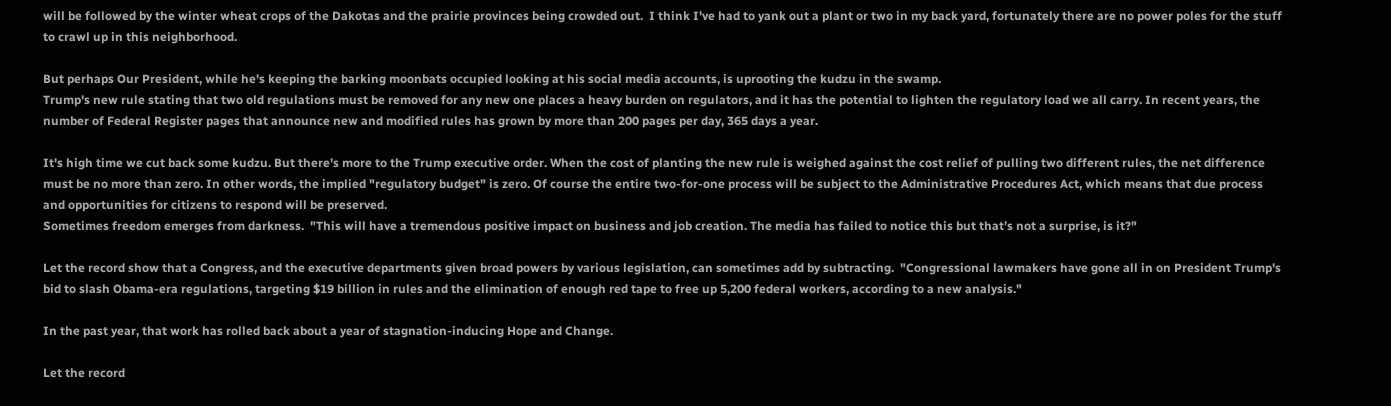will be followed by the winter wheat crops of the Dakotas and the prairie provinces being crowded out.  I think I've had to yank out a plant or two in my back yard, fortunately there are no power poles for the stuff to crawl up in this neighborhood.

But perhaps Our President, while he's keeping the barking moonbats occupied looking at his social media accounts, is uprooting the kudzu in the swamp.
Trump's new rule stating that two old regulations must be removed for any new one places a heavy burden on regulators, and it has the potential to lighten the regulatory load we all carry. In recent years, the number of Federal Register pages that announce new and modified rules has grown by more than 200 pages per day, 365 days a year.

It's high time we cut back some kudzu. But there's more to the Trump executive order. When the cost of planting the new rule is weighed against the cost relief of pulling two different rules, the net difference must be no more than zero. In other words, the implied "regulatory budget" is zero. Of course the entire two-for-one process will be subject to the Administrative Procedures Act, which means that due process and opportunities for citizens to respond will be preserved.
Sometimes freedom emerges from darkness.  "This will have a tremendous positive impact on business and job creation. The media has failed to notice this but that’s not a surprise, is it?"

Let the record show that a Congress, and the executive departments given broad powers by various legislation, can sometimes add by subtracting.  "Congressional lawmakers have gone all in on President Trump's bid to slash Obama-era regulations, targeting $19 billion in rules and the elimination of enough red tape to free up 5,200 federal workers, according to a new analysis."

In the past year, that work has rolled back about a year of stagnation-inducing Hope and Change.

Let the record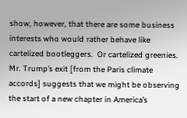show, however, that there are some business interests who would rather behave like cartelized bootleggers.  Or cartelized greenies.
Mr. Trump’s exit [from the Paris climate accords] suggests that we might be observing the start of a new chapter in America’s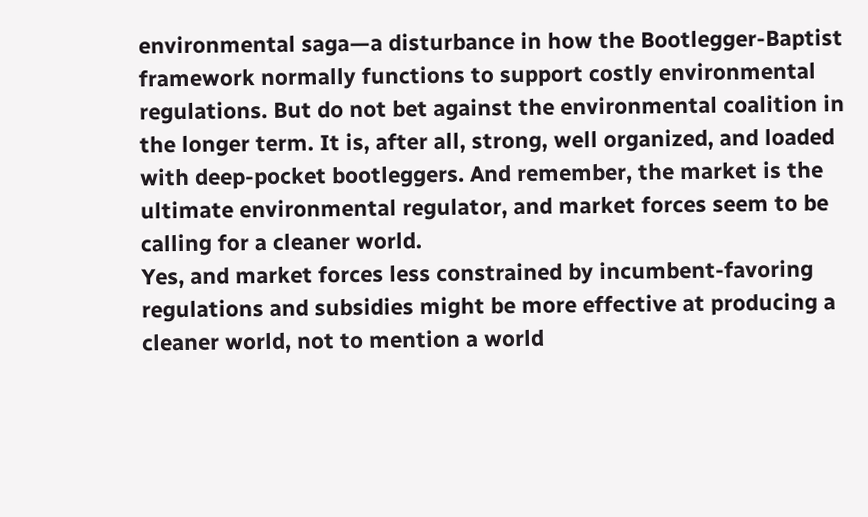environmental saga—a disturbance in how the Bootlegger-Baptist framework normally functions to support costly environmental regulations. But do not bet against the environmental coalition in the longer term. It is, after all, strong, well organized, and loaded with deep-pocket bootleggers. And remember, the market is the ultimate environmental regulator, and market forces seem to be calling for a cleaner world.
Yes, and market forces less constrained by incumbent-favoring regulations and subsidies might be more effective at producing a cleaner world, not to mention a world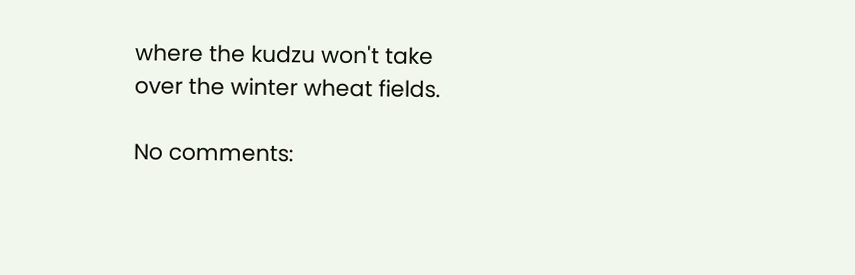where the kudzu won't take over the winter wheat fields.

No comments: